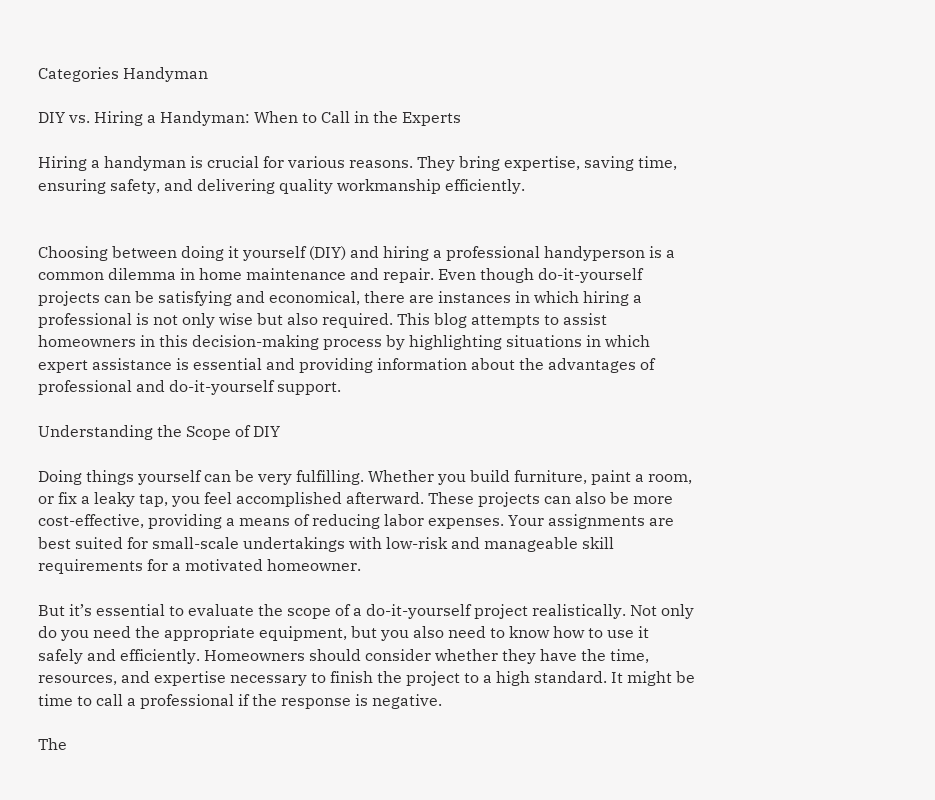Categories Handyman

DIY vs. Hiring a Handyman: When to Call in the Experts

Hiring a handyman is crucial for various reasons. They bring expertise, saving time, ensuring safety, and delivering quality workmanship efficiently.


Choosing between doing it yourself (DIY) and hiring a professional handyperson is a common dilemma in home maintenance and repair. Even though do-it-yourself projects can be satisfying and economical, there are instances in which hiring a professional is not only wise but also required. This blog attempts to assist homeowners in this decision-making process by highlighting situations in which expert assistance is essential and providing information about the advantages of professional and do-it-yourself support.

Understanding the Scope of DIY

Doing things yourself can be very fulfilling. Whether you build furniture, paint a room, or fix a leaky tap, you feel accomplished afterward. These projects can also be more cost-effective, providing a means of reducing labor expenses. Your assignments are best suited for small-scale undertakings with low-risk and manageable skill requirements for a motivated homeowner.

But it’s essential to evaluate the scope of a do-it-yourself project realistically. Not only do you need the appropriate equipment, but you also need to know how to use it safely and efficiently. Homeowners should consider whether they have the time, resources, and expertise necessary to finish the project to a high standard. It might be time to call a professional if the response is negative.

The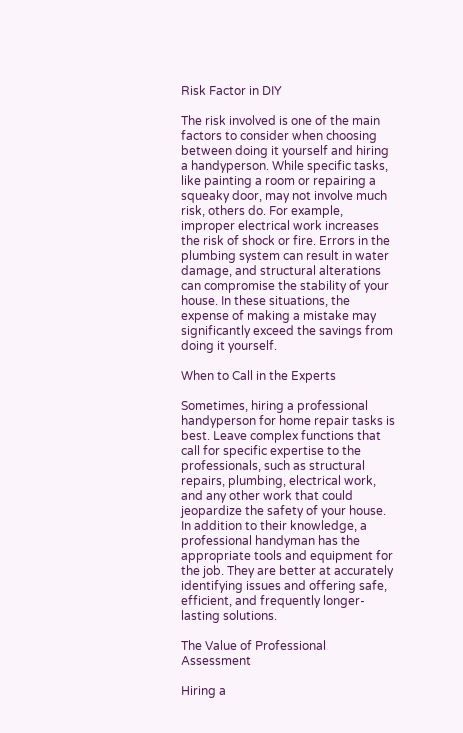Risk Factor in DIY

The risk involved is one of the main factors to consider when choosing between doing it yourself and hiring a handyperson. While specific tasks, like painting a room or repairing a squeaky door, may not involve much risk, others do. For example, improper electrical work increases the risk of shock or fire. Errors in the plumbing system can result in water damage, and structural alterations can compromise the stability of your house. In these situations, the expense of making a mistake may significantly exceed the savings from doing it yourself.

When to Call in the Experts

Sometimes, hiring a professional handyperson for home repair tasks is best. Leave complex functions that call for specific expertise to the professionals, such as structural repairs, plumbing, electrical work, and any other work that could jeopardize the safety of your house. In addition to their knowledge, a professional handyman has the appropriate tools and equipment for the job. They are better at accurately identifying issues and offering safe, efficient, and frequently longer-lasting solutions.

The Value of Professional Assessment

Hiring a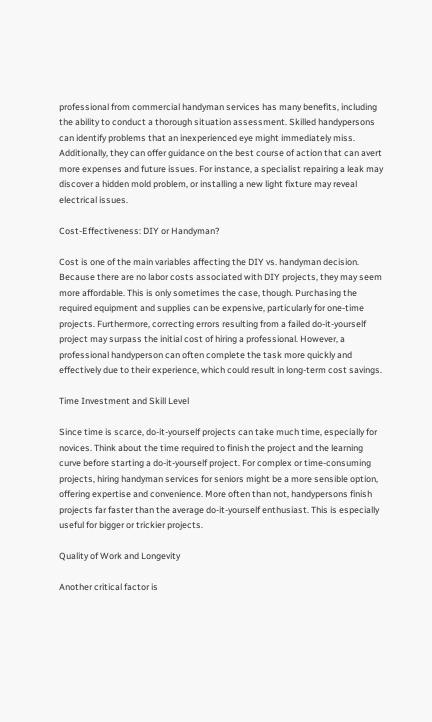professional from commercial handyman services has many benefits, including the ability to conduct a thorough situation assessment. Skilled handypersons can identify problems that an inexperienced eye might immediately miss. Additionally, they can offer guidance on the best course of action that can avert more expenses and future issues. For instance, a specialist repairing a leak may discover a hidden mold problem, or installing a new light fixture may reveal electrical issues.

Cost-Effectiveness: DIY or Handyman?

Cost is one of the main variables affecting the DIY vs. handyman decision. Because there are no labor costs associated with DIY projects, they may seem more affordable. This is only sometimes the case, though. Purchasing the required equipment and supplies can be expensive, particularly for one-time projects. Furthermore, correcting errors resulting from a failed do-it-yourself project may surpass the initial cost of hiring a professional. However, a professional handyperson can often complete the task more quickly and effectively due to their experience, which could result in long-term cost savings.

Time Investment and Skill Level

Since time is scarce, do-it-yourself projects can take much time, especially for novices. Think about the time required to finish the project and the learning curve before starting a do-it-yourself project. For complex or time-consuming projects, hiring handyman services for seniors might be a more sensible option, offering expertise and convenience. More often than not, handypersons finish projects far faster than the average do-it-yourself enthusiast. This is especially useful for bigger or trickier projects.

Quality of Work and Longevity

Another critical factor is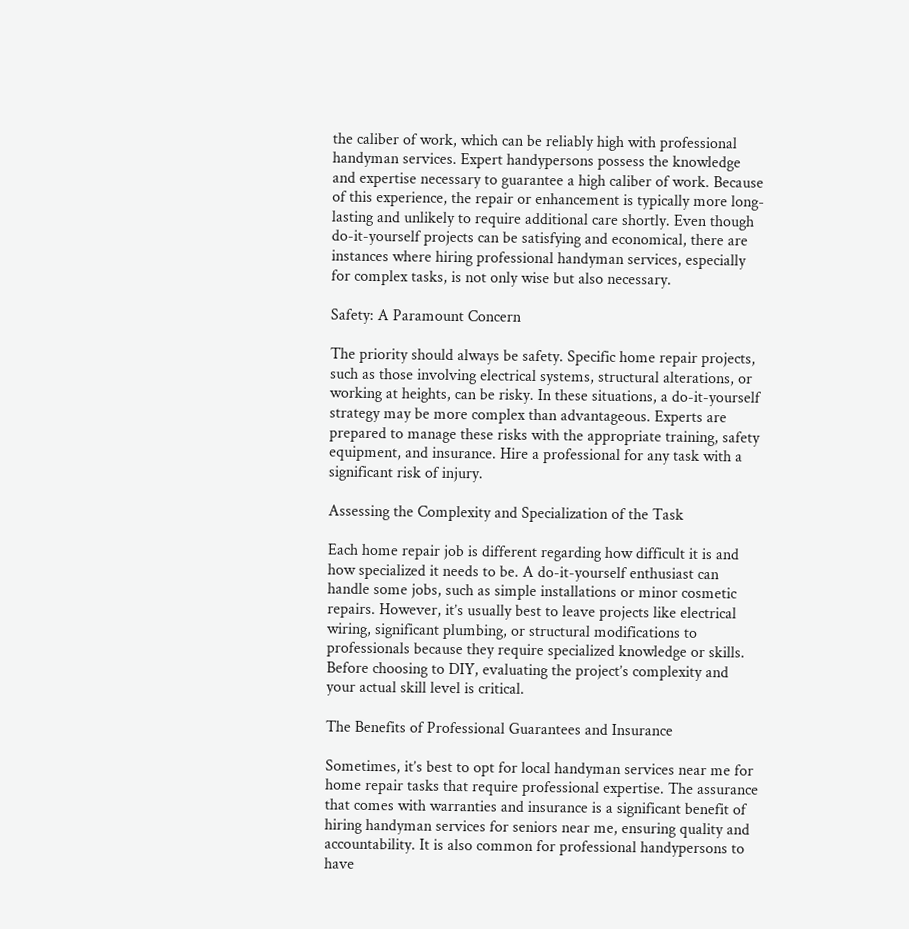the caliber of work, which can be reliably high with professional handyman services. Expert handypersons possess the knowledge and expertise necessary to guarantee a high caliber of work. Because of this experience, the repair or enhancement is typically more long-lasting and unlikely to require additional care shortly. Even though do-it-yourself projects can be satisfying and economical, there are instances where hiring professional handyman services, especially for complex tasks, is not only wise but also necessary.

Safety: A Paramount Concern

The priority should always be safety. Specific home repair projects, such as those involving electrical systems, structural alterations, or working at heights, can be risky. In these situations, a do-it-yourself strategy may be more complex than advantageous. Experts are prepared to manage these risks with the appropriate training, safety equipment, and insurance. Hire a professional for any task with a significant risk of injury.

Assessing the Complexity and Specialization of the Task

Each home repair job is different regarding how difficult it is and how specialized it needs to be. A do-it-yourself enthusiast can handle some jobs, such as simple installations or minor cosmetic repairs. However, it’s usually best to leave projects like electrical wiring, significant plumbing, or structural modifications to professionals because they require specialized knowledge or skills. Before choosing to DIY, evaluating the project’s complexity and your actual skill level is critical.

The Benefits of Professional Guarantees and Insurance

Sometimes, it’s best to opt for local handyman services near me for home repair tasks that require professional expertise. The assurance that comes with warranties and insurance is a significant benefit of hiring handyman services for seniors near me, ensuring quality and accountability. It is also common for professional handypersons to have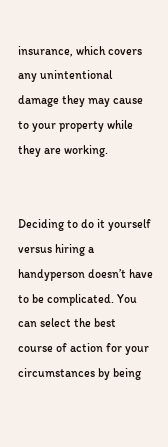insurance, which covers any unintentional damage they may cause to your property while they are working.


Deciding to do it yourself versus hiring a handyperson doesn’t have to be complicated. You can select the best course of action for your circumstances by being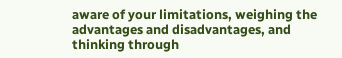aware of your limitations, weighing the advantages and disadvantages, and thinking through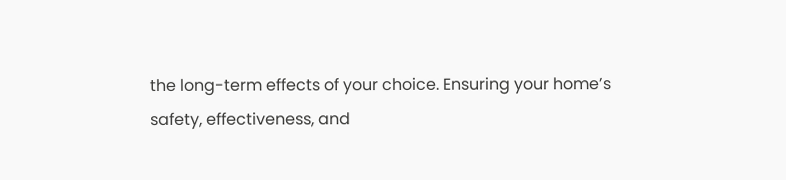the long-term effects of your choice. Ensuring your home’s safety, effectiveness, and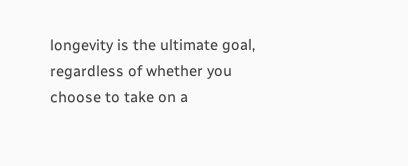longevity is the ultimate goal, regardless of whether you choose to take on a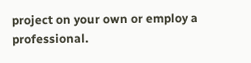project on your own or employ a professional.